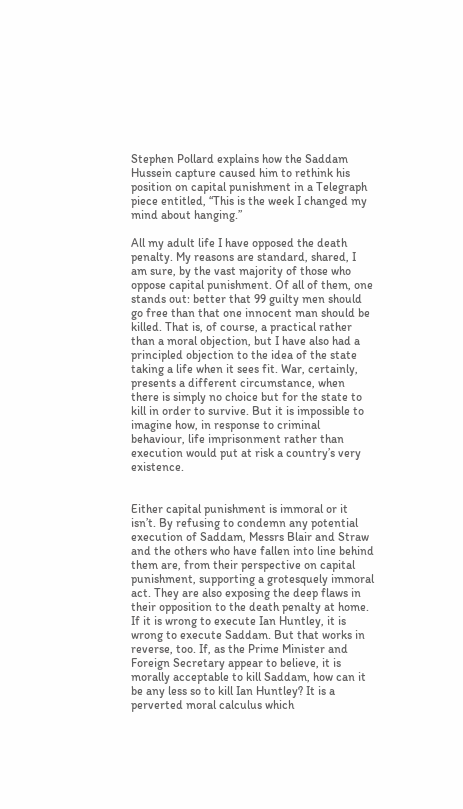Stephen Pollard explains how the Saddam Hussein capture caused him to rethink his position on capital punishment in a Telegraph piece entitled, “This is the week I changed my mind about hanging.”

All my adult life I have opposed the death penalty. My reasons are standard, shared, I am sure, by the vast majority of those who oppose capital punishment. Of all of them, one stands out: better that 99 guilty men should go free than that one innocent man should be killed. That is, of course, a practical rather than a moral objection, but I have also had a principled objection to the idea of the state taking a life when it sees fit. War, certainly, presents a different circumstance, when there is simply no choice but for the state to kill in order to survive. But it is impossible to imagine how, in response to criminal behaviour, life imprisonment rather than execution would put at risk a country’s very existence.


Either capital punishment is immoral or it isn’t. By refusing to condemn any potential execution of Saddam, Messrs Blair and Straw and the others who have fallen into line behind them are, from their perspective on capital punishment, supporting a grotesquely immoral act. They are also exposing the deep flaws in their opposition to the death penalty at home. If it is wrong to execute Ian Huntley, it is wrong to execute Saddam. But that works in reverse, too. If, as the Prime Minister and Foreign Secretary appear to believe, it is morally acceptable to kill Saddam, how can it be any less so to kill Ian Huntley? It is a perverted moral calculus which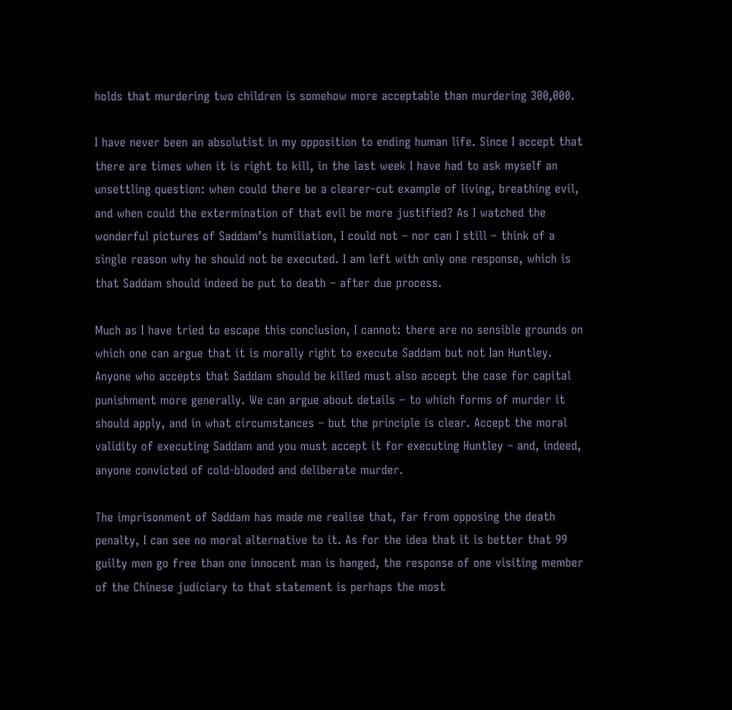holds that murdering two children is somehow more acceptable than murdering 300,000.

I have never been an absolutist in my opposition to ending human life. Since I accept that there are times when it is right to kill, in the last week I have had to ask myself an unsettling question: when could there be a clearer-cut example of living, breathing evil, and when could the extermination of that evil be more justified? As I watched the wonderful pictures of Saddam’s humiliation, I could not – nor can I still – think of a single reason why he should not be executed. I am left with only one response, which is that Saddam should indeed be put to death – after due process.

Much as I have tried to escape this conclusion, I cannot: there are no sensible grounds on which one can argue that it is morally right to execute Saddam but not Ian Huntley. Anyone who accepts that Saddam should be killed must also accept the case for capital punishment more generally. We can argue about details – to which forms of murder it should apply, and in what circumstances – but the principle is clear. Accept the moral validity of executing Saddam and you must accept it for executing Huntley – and, indeed, anyone convicted of cold-blooded and deliberate murder.

The imprisonment of Saddam has made me realise that, far from opposing the death penalty, I can see no moral alternative to it. As for the idea that it is better that 99 guilty men go free than one innocent man is hanged, the response of one visiting member of the Chinese judiciary to that statement is perhaps the most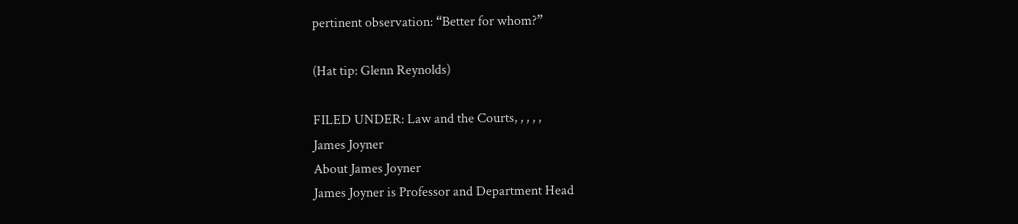pertinent observation: “Better for whom?”

(Hat tip: Glenn Reynolds)

FILED UNDER: Law and the Courts, , , , ,
James Joyner
About James Joyner
James Joyner is Professor and Department Head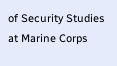of Security Studies at Marine Corps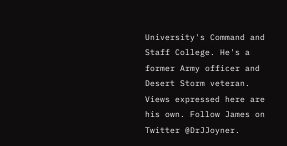University's Command and Staff College. He's a former Army officer and Desert Storm veteran. Views expressed here are his own. Follow James on Twitter @DrJJoyner.